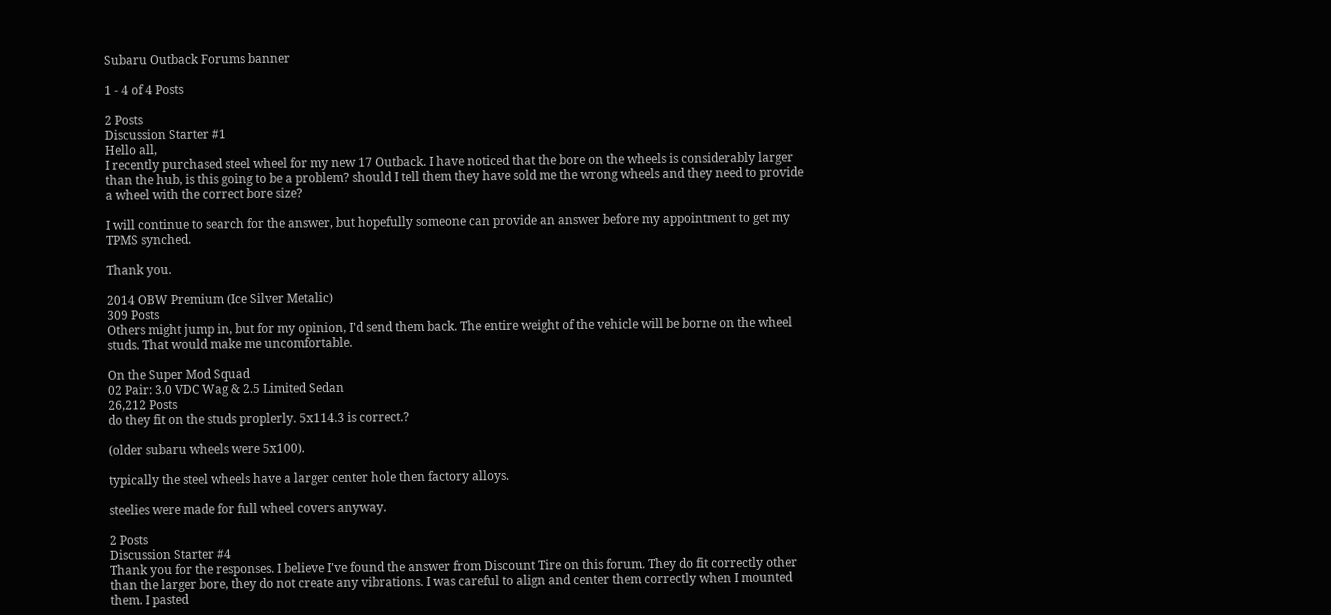Subaru Outback Forums banner

1 - 4 of 4 Posts

2 Posts
Discussion Starter #1
Hello all,
I recently purchased steel wheel for my new 17 Outback. I have noticed that the bore on the wheels is considerably larger than the hub, is this going to be a problem? should I tell them they have sold me the wrong wheels and they need to provide a wheel with the correct bore size?

I will continue to search for the answer, but hopefully someone can provide an answer before my appointment to get my TPMS synched.

Thank you.

2014 OBW Premium (Ice Silver Metalic)
309 Posts
Others might jump in, but for my opinion, I'd send them back. The entire weight of the vehicle will be borne on the wheel studs. That would make me uncomfortable.

On the Super Mod Squad
02 Pair: 3.0 VDC Wag & 2.5 Limited Sedan
26,212 Posts
do they fit on the studs proplerly. 5x114.3 is correct.?

(older subaru wheels were 5x100).

typically the steel wheels have a larger center hole then factory alloys.

steelies were made for full wheel covers anyway.

2 Posts
Discussion Starter #4
Thank you for the responses. I believe I've found the answer from Discount Tire on this forum. They do fit correctly other than the larger bore, they do not create any vibrations. I was careful to align and center them correctly when I mounted them. I pasted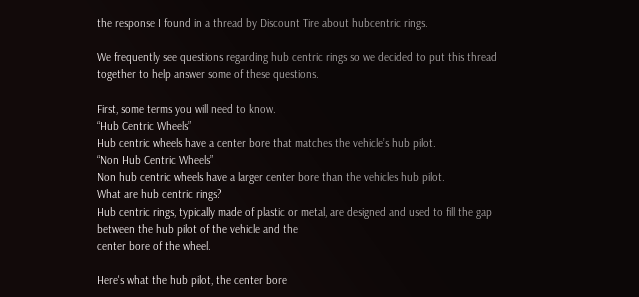the response I found in a thread by Discount Tire about hubcentric rings.

We frequently see questions regarding hub centric rings so we decided to put this thread together to help answer some of these questions.

First, some terms you will need to know.
“Hub Centric Wheels”
Hub centric wheels have a center bore that matches the vehicle’s hub pilot.
“Non Hub Centric Wheels”
Non hub centric wheels have a larger center bore than the vehicles hub pilot.
What are hub centric rings?
Hub centric rings, typically made of plastic or metal, are designed and used to fill the gap between the hub pilot of the vehicle and the
center bore of the wheel.

Here's what the hub pilot, the center bore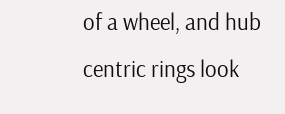of a wheel, and hub centric rings look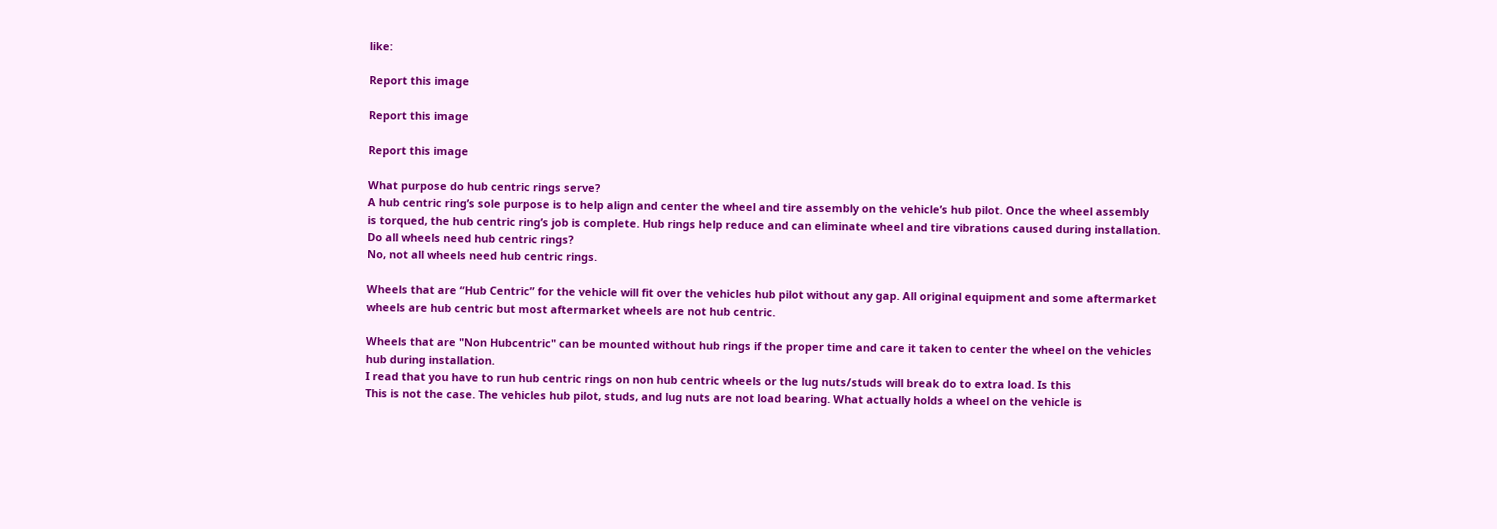like:

Report this image

Report this image

Report this image

What purpose do hub centric rings serve?
A hub centric ring’s sole purpose is to help align and center the wheel and tire assembly on the vehicle’s hub pilot. Once the wheel assembly
is torqued, the hub centric ring’s job is complete. Hub rings help reduce and can eliminate wheel and tire vibrations caused during installation.
Do all wheels need hub centric rings?
No, not all wheels need hub centric rings.

Wheels that are “Hub Centric” for the vehicle will fit over the vehicles hub pilot without any gap. All original equipment and some aftermarket
wheels are hub centric but most aftermarket wheels are not hub centric.

Wheels that are "Non Hubcentric" can be mounted without hub rings if the proper time and care it taken to center the wheel on the vehicles
hub during installation.
I read that you have to run hub centric rings on non hub centric wheels or the lug nuts/studs will break do to extra load. Is this
This is not the case. The vehicles hub pilot, studs, and lug nuts are not load bearing. What actually holds a wheel on the vehicle is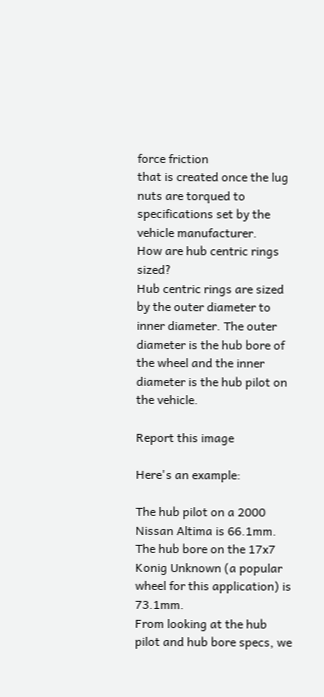force friction
that is created once the lug nuts are torqued to specifications set by the vehicle manufacturer.
How are hub centric rings sized?
Hub centric rings are sized by the outer diameter to inner diameter. The outer diameter is the hub bore of the wheel and the inner
diameter is the hub pilot on the vehicle.

Report this image

Here's an example:

The hub pilot on a 2000 Nissan Altima is 66.1mm. The hub bore on the 17x7 Konig Unknown (a popular wheel for this application) is 73.1mm.
From looking at the hub pilot and hub bore specs, we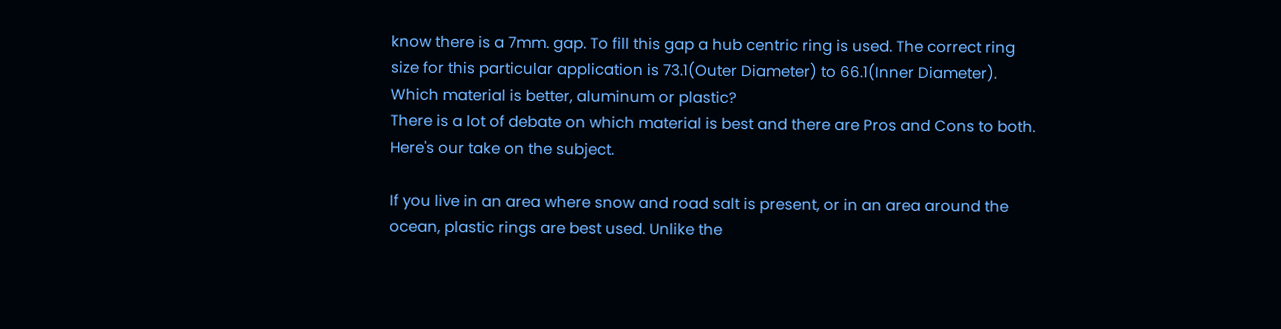know there is a 7mm. gap. To fill this gap a hub centric ring is used. The correct ring
size for this particular application is 73.1(Outer Diameter) to 66.1(Inner Diameter).
Which material is better, aluminum or plastic?
There is a lot of debate on which material is best and there are Pros and Cons to both. Here's our take on the subject.

If you live in an area where snow and road salt is present, or in an area around the ocean, plastic rings are best used. Unlike the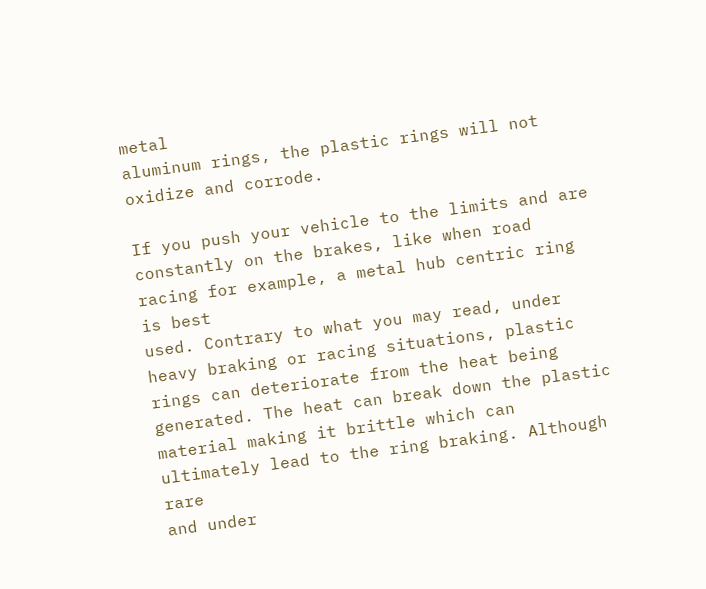metal
aluminum rings, the plastic rings will not oxidize and corrode.

If you push your vehicle to the limits and are constantly on the brakes, like when road racing for example, a metal hub centric ring is best
used. Contrary to what you may read, under heavy braking or racing situations, plastic rings can deteriorate from the heat being
generated. The heat can break down the plastic material making it brittle which can ultimately lead to the ring braking. Although rare
and under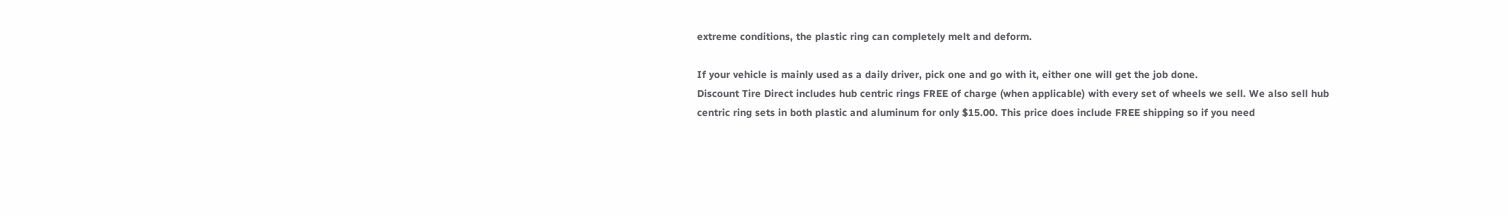extreme conditions, the plastic ring can completely melt and deform.

If your vehicle is mainly used as a daily driver, pick one and go with it, either one will get the job done.
Discount Tire Direct includes hub centric rings FREE of charge (when applicable) with every set of wheels we sell. We also sell hub
centric ring sets in both plastic and aluminum for only $15.00. This price does include FREE shipping so if you need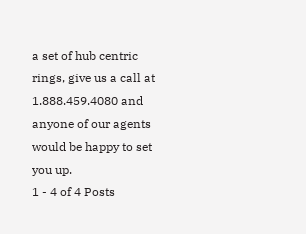a set of hub centric
rings, give us a call at 1.888.459.4080 and anyone of our agents would be happy to set you up.
1 - 4 of 4 Posts